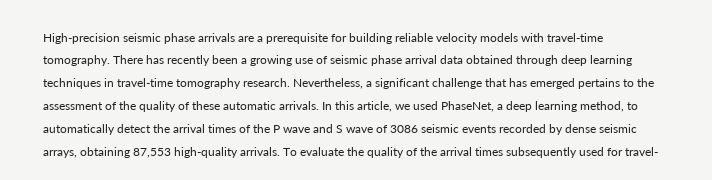High‐precision seismic phase arrivals are a prerequisite for building reliable velocity models with travel‐time tomography. There has recently been a growing use of seismic phase arrival data obtained through deep learning techniques in travel‐time tomography research. Nevertheless, a significant challenge that has emerged pertains to the assessment of the quality of these automatic arrivals. In this article, we used PhaseNet, a deep learning method, to automatically detect the arrival times of the P wave and S wave of 3086 seismic events recorded by dense seismic arrays, obtaining 87,553 high‐quality arrivals. To evaluate the quality of the arrival times subsequently used for travel‐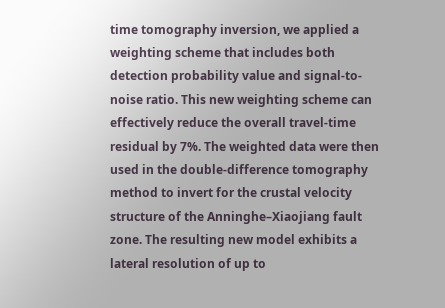time tomography inversion, we applied a weighting scheme that includes both detection probability value and signal‐to‐noise ratio. This new weighting scheme can effectively reduce the overall travel‐time residual by 7%. The weighted data were then used in the double‐difference tomography method to invert for the crustal velocity structure of the Anninghe–Xiaojiang fault zone. The resulting new model exhibits a lateral resolution of up to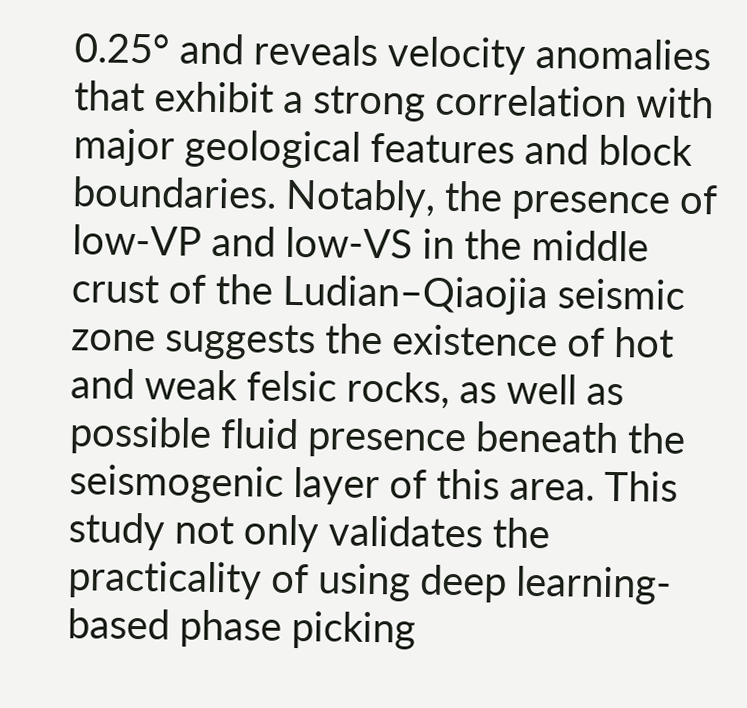0.25° and reveals velocity anomalies that exhibit a strong correlation with major geological features and block boundaries. Notably, the presence of low‐VP and low‐VS in the middle crust of the Ludian–Qiaojia seismic zone suggests the existence of hot and weak felsic rocks, as well as possible fluid presence beneath the seismogenic layer of this area. This study not only validates the practicality of using deep learning‐based phase picking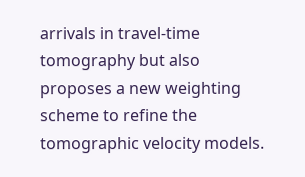arrivals in travel‐time tomography but also proposes a new weighting scheme to refine the tomographic velocity models.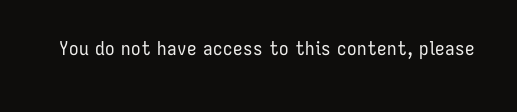You do not have access to this content, please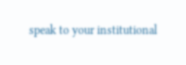speak to your institutional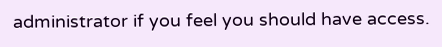administrator if you feel you should have access.